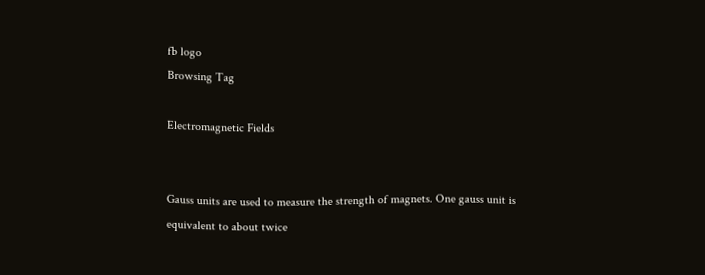fb logo
Browsing Tag

Electromagnetic Fields


Gauss units are used to measure the strength of magnets. One gauss unit is equivalent to about twice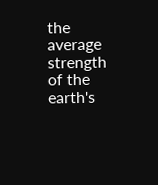the average strength of the earth's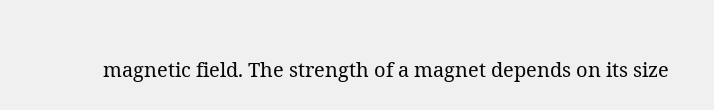magnetic field. The strength of a magnet depends on its size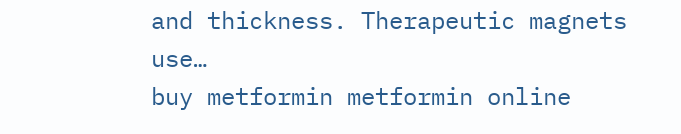and thickness. Therapeutic magnets use…
buy metformin metformin online